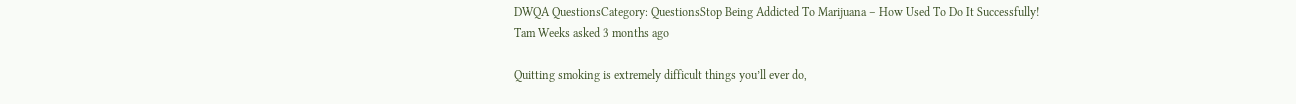DWQA QuestionsCategory: QuestionsStop Being Addicted To Marijuana – How Used To Do It Successfully!
Tam Weeks asked 3 months ago

Quitting smoking is extremely difficult things you’ll ever do,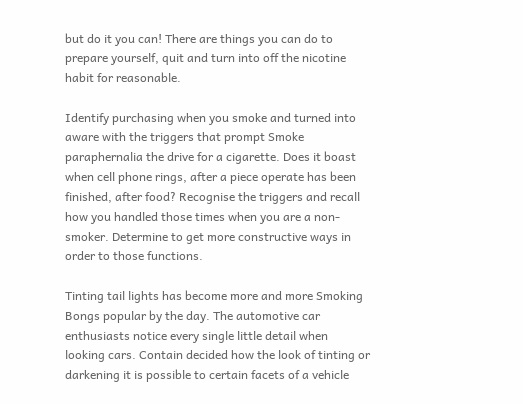but do it you can! There are things you can do to prepare yourself, quit and turn into off the nicotine habit for reasonable.

Identify purchasing when you smoke and turned into aware with the triggers that prompt Smoke paraphernalia the drive for a cigarette. Does it boast when cell phone rings, after a piece operate has been finished, after food? Recognise the triggers and recall how you handled those times when you are a non-smoker. Determine to get more constructive ways in order to those functions.

Tinting tail lights has become more and more Smoking Bongs popular by the day. The automotive car enthusiasts notice every single little detail when looking cars. Contain decided how the look of tinting or darkening it is possible to certain facets of a vehicle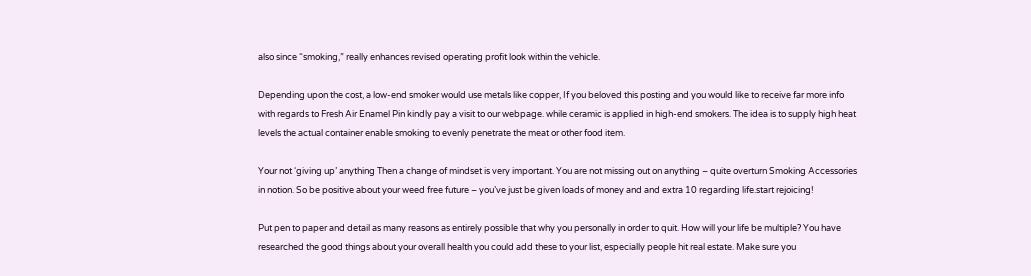also since “smoking,” really enhances revised operating profit look within the vehicle.

Depending upon the cost, a low-end smoker would use metals like copper, If you beloved this posting and you would like to receive far more info with regards to Fresh Air Enamel Pin kindly pay a visit to our webpage. while ceramic is applied in high-end smokers. The idea is to supply high heat levels the actual container enable smoking to evenly penetrate the meat or other food item.

Your not ‘giving up’ anything Then a change of mindset is very important. You are not missing out on anything – quite overturn Smoking Accessories in notion. So be positive about your weed free future – you’ve just be given loads of money and and extra 10 regarding life.start rejoicing!

Put pen to paper and detail as many reasons as entirely possible that why you personally in order to quit. How will your life be multiple? You have researched the good things about your overall health you could add these to your list, especially people hit real estate. Make sure you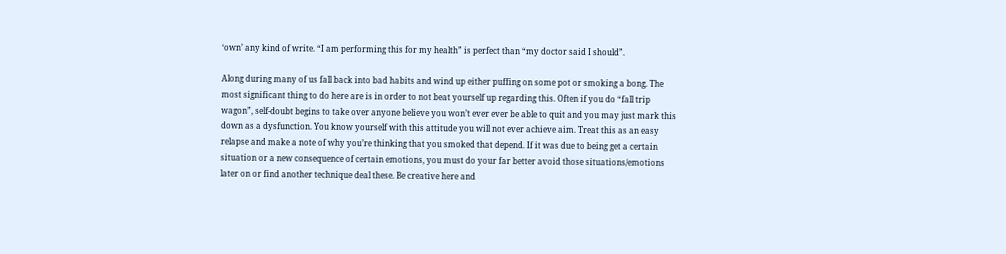‘own’ any kind of write. “I am performing this for my health” is perfect than “my doctor said I should”.

Along during many of us fall back into bad habits and wind up either puffing on some pot or smoking a bong. The most significant thing to do here are is in order to not beat yourself up regarding this. Often if you do “fall trip wagon”, self-doubt begins to take over anyone believe you won’t ever ever be able to quit and you may just mark this down as a dysfunction. You know yourself with this attitude you will not ever achieve aim. Treat this as an easy relapse and make a note of why you’re thinking that you smoked that depend. If it was due to being get a certain situation or a new consequence of certain emotions, you must do your far better avoid those situations/emotions later on or find another technique deal these. Be creative here and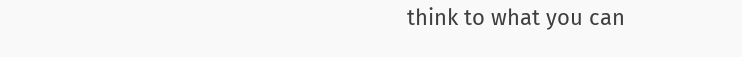think to what you can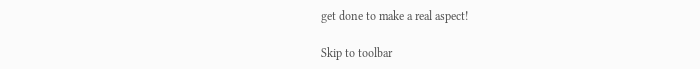get done to make a real aspect!

Skip to toolbar